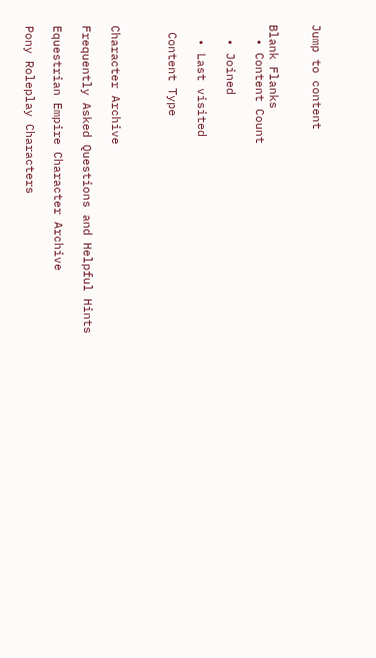Jump to content


Blank Flanks
  • Content Count

  • Joined

  • Last visited

 Content Type



Character Archive

Frequently Asked Questions and Helpful Hints

Equestrian Empire Character Archive

Pony Roleplay Characters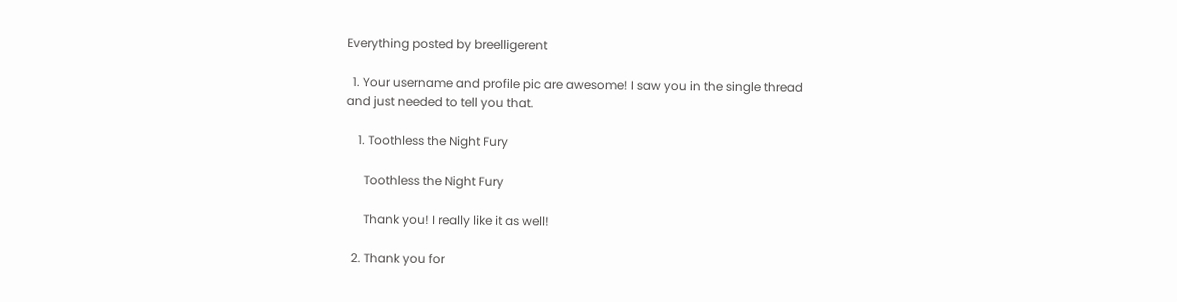Everything posted by breelligerent

  1. Your username and profile pic are awesome! I saw you in the single thread and just needed to tell you that.

    1. Toothless the Night Fury

      Toothless the Night Fury

      Thank you! I really like it as well!

  2. Thank you for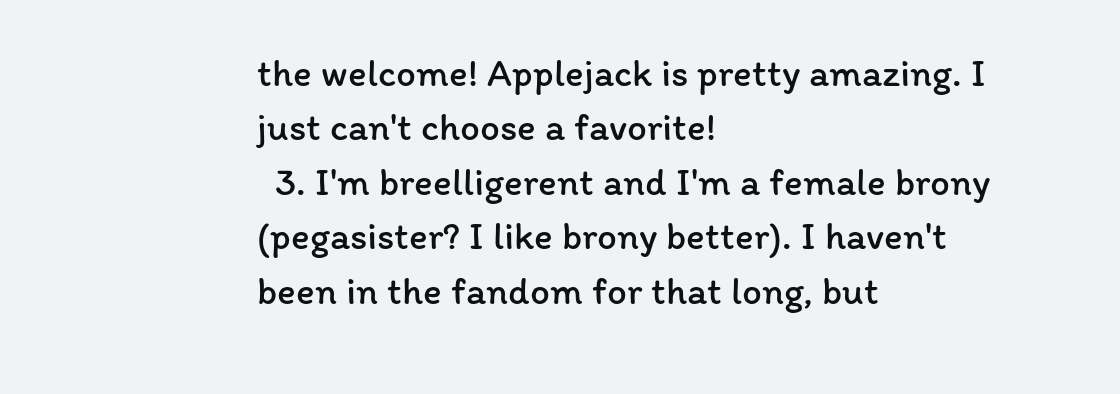the welcome! Applejack is pretty amazing. I just can't choose a favorite!
  3. I'm breelligerent and I'm a female brony (pegasister? I like brony better). I haven't been in the fandom for that long, but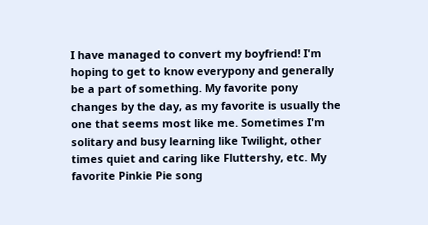I have managed to convert my boyfriend! I'm hoping to get to know everypony and generally be a part of something. My favorite pony changes by the day, as my favorite is usually the one that seems most like me. Sometimes I'm solitary and busy learning like Twilight, other times quiet and caring like Fluttershy, etc. My favorite Pinkie Pie song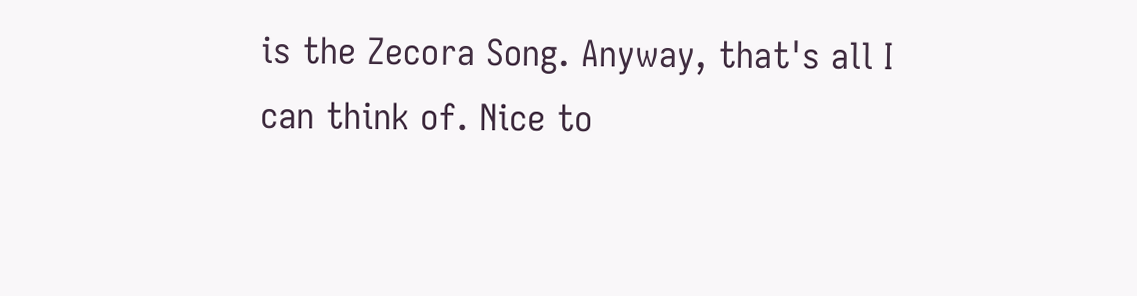is the Zecora Song. Anyway, that's all I can think of. Nice to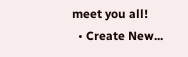meet you all!
  • Create New...